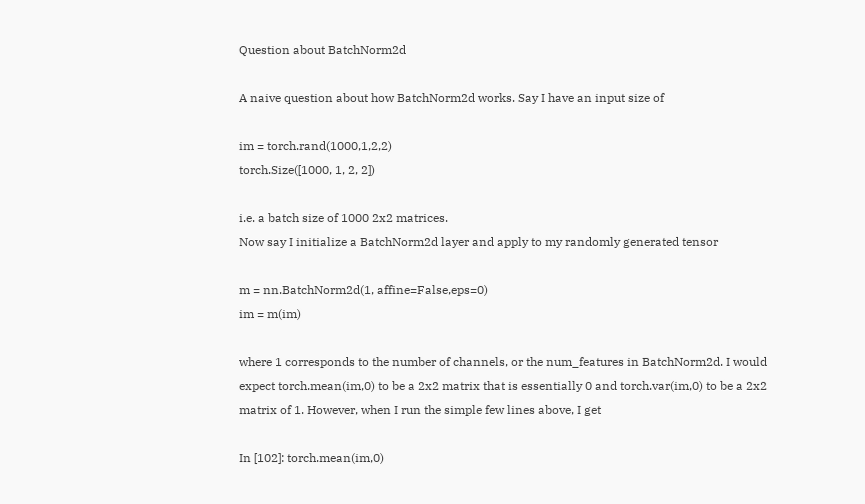Question about BatchNorm2d

A naive question about how BatchNorm2d works. Say I have an input size of

im = torch.rand(1000,1,2,2)
torch.Size([1000, 1, 2, 2])

i.e. a batch size of 1000 2x2 matrices.
Now say I initialize a BatchNorm2d layer and apply to my randomly generated tensor

m = nn.BatchNorm2d(1, affine=False,eps=0)
im = m(im)

where 1 corresponds to the number of channels, or the num_features in BatchNorm2d. I would expect torch.mean(im,0) to be a 2x2 matrix that is essentially 0 and torch.var(im,0) to be a 2x2 matrix of 1. However, when I run the simple few lines above, I get

In [102]: torch.mean(im,0)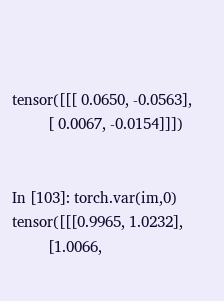tensor([[[ 0.0650, -0.0563],
         [ 0.0067, -0.0154]]])


In [103]: torch.var(im,0)
tensor([[[0.9965, 1.0232],
         [1.0066,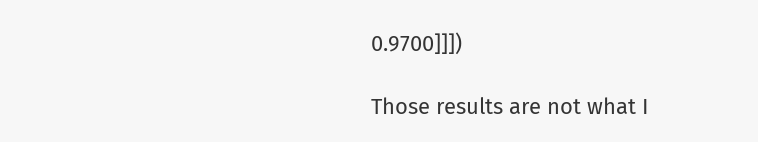0.9700]]])

Those results are not what I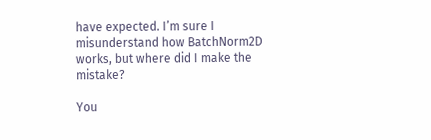have expected. I’m sure I misunderstand how BatchNorm2D works, but where did I make the mistake?

You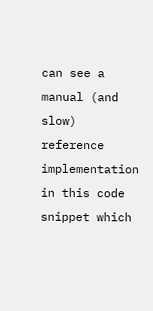can see a manual (and slow) reference implementation in this code snippet which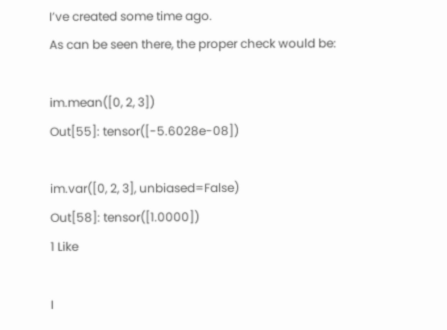I’ve created some time ago.
As can be seen there, the proper check would be:

im.mean([0, 2, 3])
Out[55]: tensor([-5.6028e-08])

im.var([0, 2, 3], unbiased=False)
Out[58]: tensor([1.0000])
1 Like

I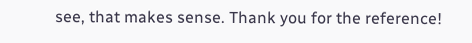see, that makes sense. Thank you for the reference!